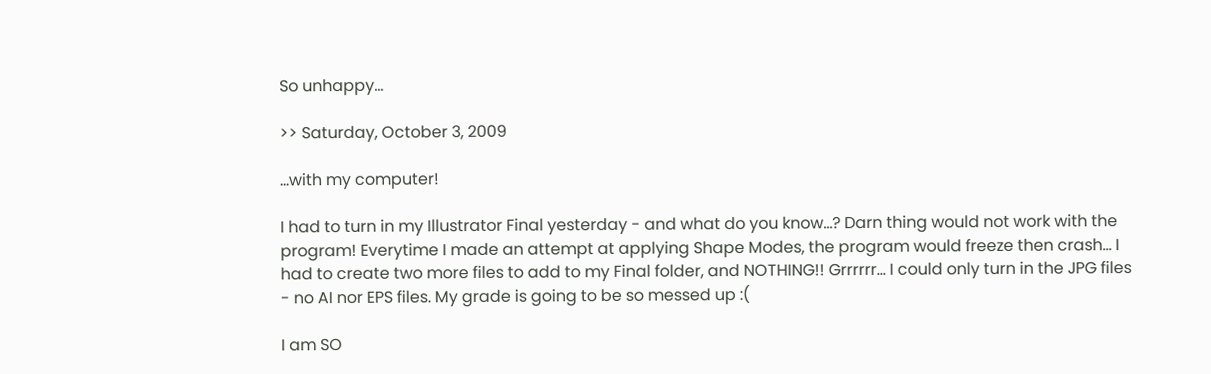So unhappy...

>> Saturday, October 3, 2009

...with my computer!

I had to turn in my Illustrator Final yesterday - and what do you know...? Darn thing would not work with the program! Everytime I made an attempt at applying Shape Modes, the program would freeze then crash... I had to create two more files to add to my Final folder, and NOTHING!! Grrrrrr... I could only turn in the JPG files - no AI nor EPS files. My grade is going to be so messed up :(

I am SO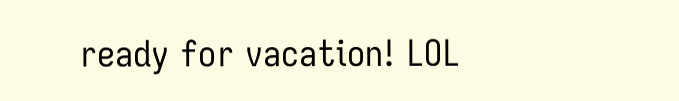ready for vacation! LOL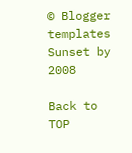© Blogger templates Sunset by 2008

Back to TOP